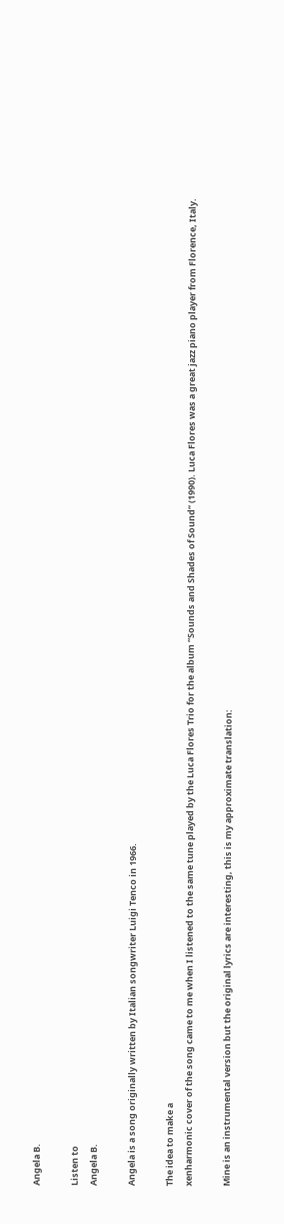Angela B.

Listen to
Angela B.

Angela is a song originally written by Italian songwriter Luigi Tenco in 1966.

The idea to make a
xenharmonic cover of the song came to me when I listened to the same tune played by the Luca Flores Trio for the album “Sounds and Shades of Sound” (1990). Luca Flores was a great jazz piano player from Florence, Italy.

Mine is an instrumental version but the original lyrics are interesting, this is my approximate translation: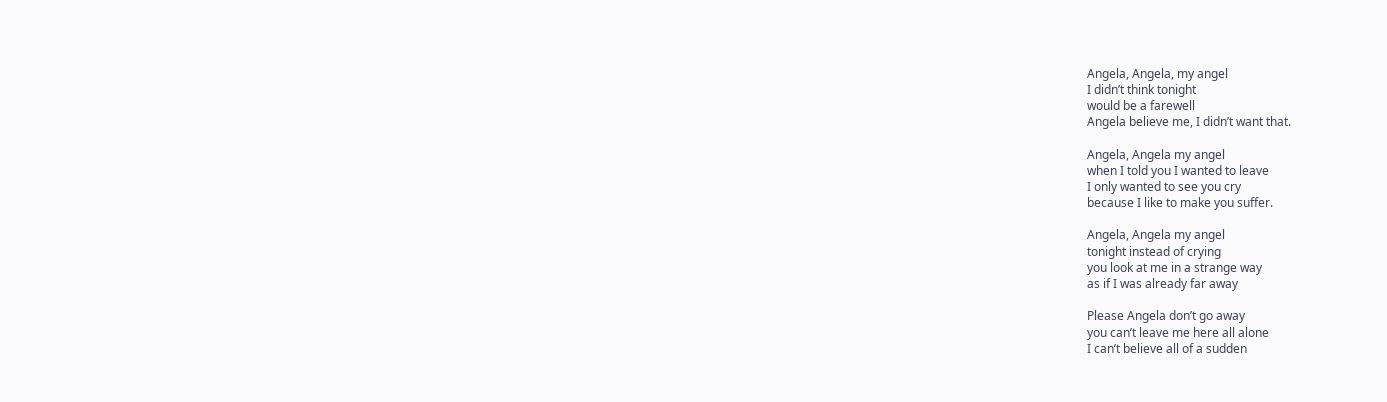Angela, Angela, my angel
I didn’t think tonight
would be a farewell
Angela believe me, I didn’t want that.

Angela, Angela my angel
when I told you I wanted to leave
I only wanted to see you cry
because I like to make you suffer.

Angela, Angela my angel
tonight instead of crying
you look at me in a strange way
as if I was already far away

Please Angela don’t go away
you can’t leave me here all alone
I can’t believe all of a sudden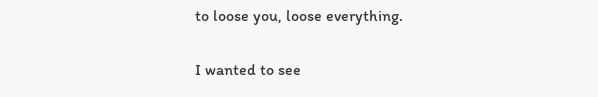to loose you, loose everything.

I wanted to see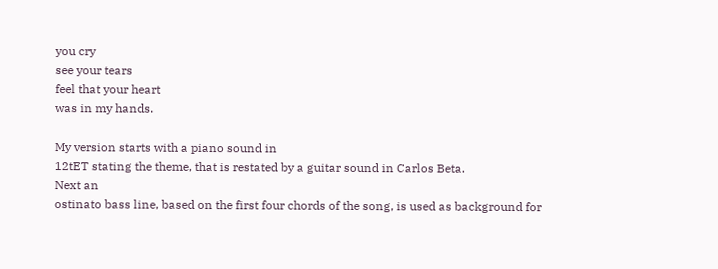you cry
see your tears
feel that your heart
was in my hands.

My version starts with a piano sound in
12tET stating the theme, that is restated by a guitar sound in Carlos Beta.
Next an
ostinato bass line, based on the first four chords of the song, is used as background for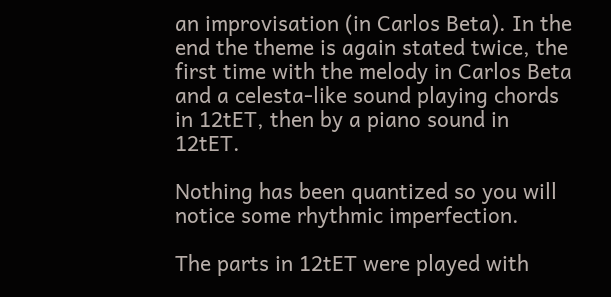an improvisation (in Carlos Beta). In the end the theme is again stated twice, the first time with the melody in Carlos Beta and a celesta-like sound playing chords in 12tET, then by a piano sound in 12tET.

Nothing has been quantized so you will notice some rhythmic imperfection.

The parts in 12tET were played with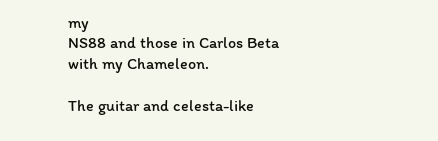my
NS88 and those in Carlos Beta with my Chameleon.

The guitar and celesta-like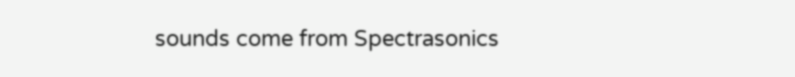sounds come from Spectrasonics